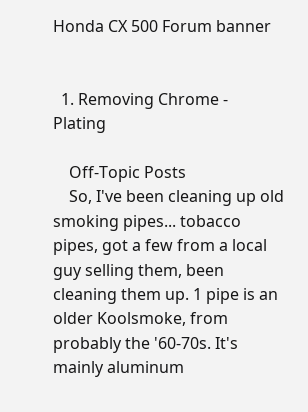Honda CX 500 Forum banner


  1. Removing Chrome - Plating

    Off-Topic Posts
    So, I've been cleaning up old smoking pipes... tobacco pipes, got a few from a local guy selling them, been cleaning them up. 1 pipe is an older Koolsmoke, from probably the '60-70s. It's mainly aluminum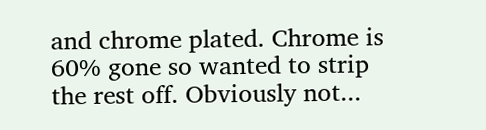and chrome plated. Chrome is 60% gone so wanted to strip the rest off. Obviously not...